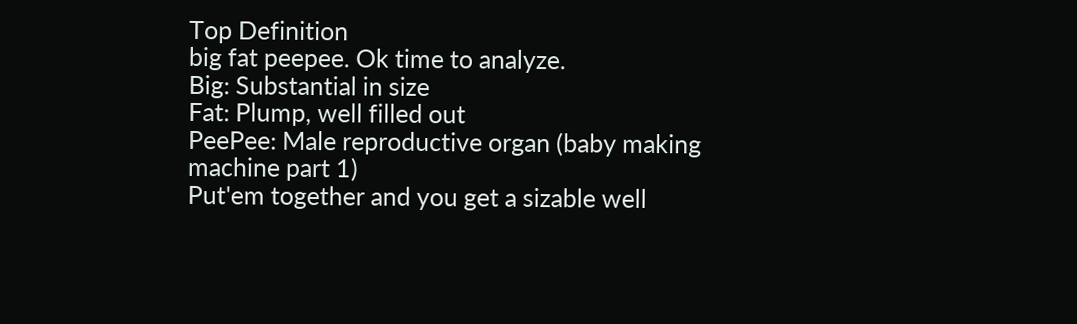Top Definition
big fat peepee. Ok time to analyze.
Big: Substantial in size
Fat: Plump, well filled out
PeePee: Male reproductive organ (baby making machine part 1)
Put'em together and you get a sizable well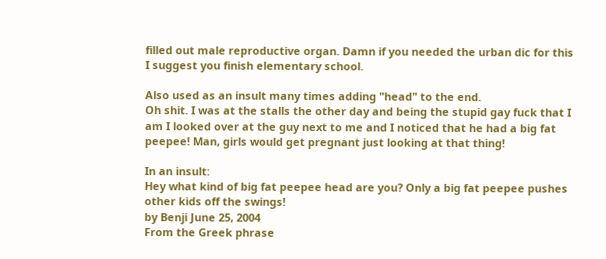filled out male reproductive organ. Damn if you needed the urban dic for this I suggest you finish elementary school.

Also used as an insult many times adding "head" to the end.
Oh shit. I was at the stalls the other day and being the stupid gay fuck that I am I looked over at the guy next to me and I noticed that he had a big fat peepee! Man, girls would get pregnant just looking at that thing!

In an insult:
Hey what kind of big fat peepee head are you? Only a big fat peepee pushes other kids off the swings!
by Benji June 25, 2004
From the Greek phrase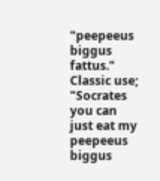"peepeeus biggus fattus."
Classic use; "Socrates you can just eat my peepeeus biggus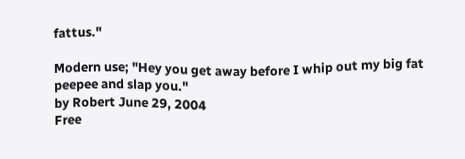fattus."

Modern use; "Hey you get away before I whip out my big fat peepee and slap you."
by Robert June 29, 2004
Free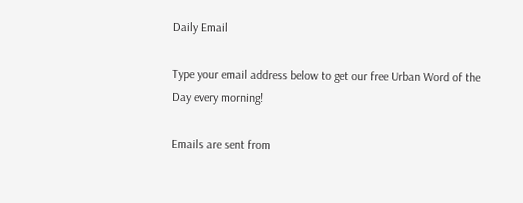Daily Email

Type your email address below to get our free Urban Word of the Day every morning!

Emails are sent from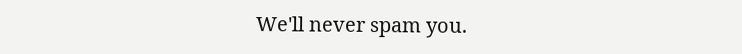We'll never spam you.